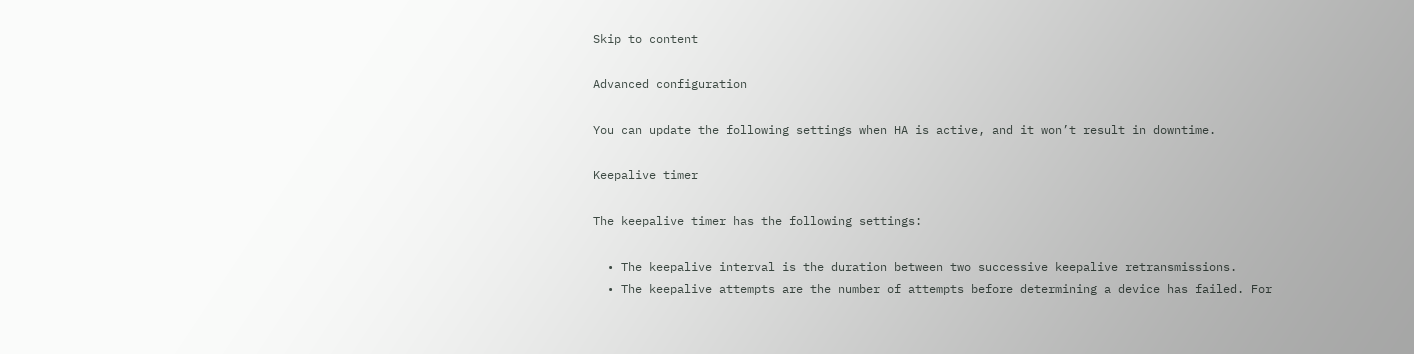Skip to content

Advanced configuration

You can update the following settings when HA is active, and it won’t result in downtime.

Keepalive timer

The keepalive timer has the following settings:

  • The keepalive interval is the duration between two successive keepalive retransmissions.
  • The keepalive attempts are the number of attempts before determining a device has failed. For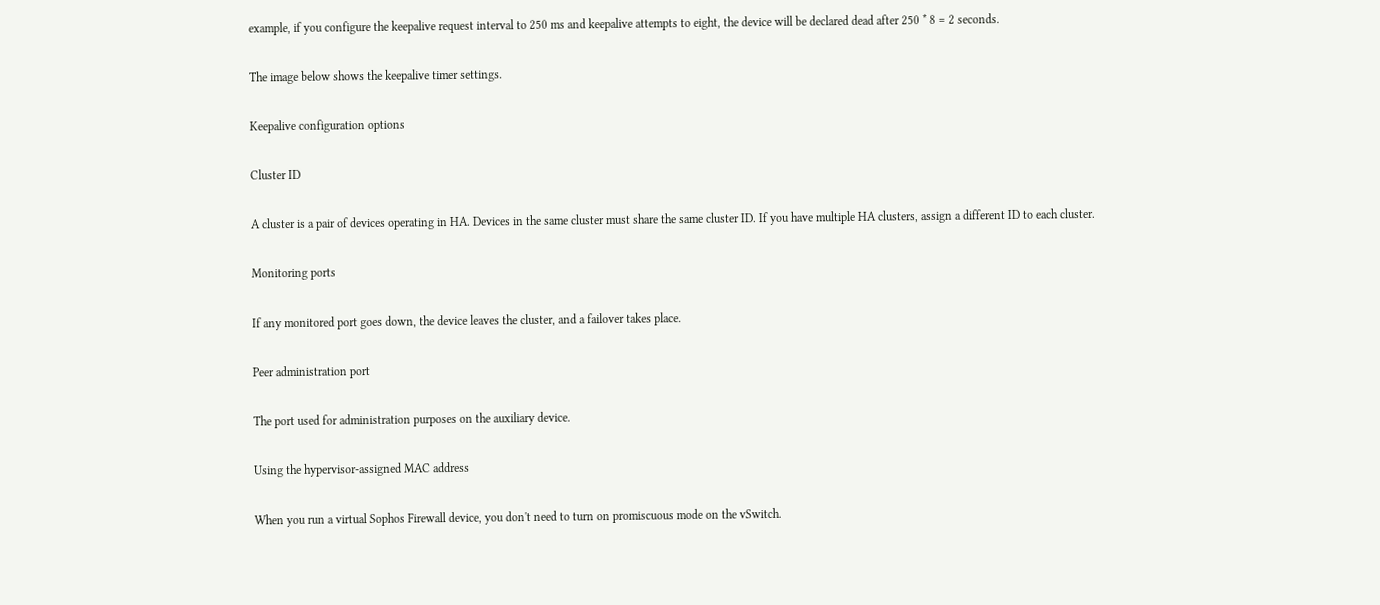example, if you configure the keepalive request interval to 250 ms and keepalive attempts to eight, the device will be declared dead after 250 * 8 = 2 seconds.

The image below shows the keepalive timer settings.

Keepalive configuration options

Cluster ID

A cluster is a pair of devices operating in HA. Devices in the same cluster must share the same cluster ID. If you have multiple HA clusters, assign a different ID to each cluster.

Monitoring ports

If any monitored port goes down, the device leaves the cluster, and a failover takes place.

Peer administration port

The port used for administration purposes on the auxiliary device.

Using the hypervisor-assigned MAC address

When you run a virtual Sophos Firewall device, you don't need to turn on promiscuous mode on the vSwitch.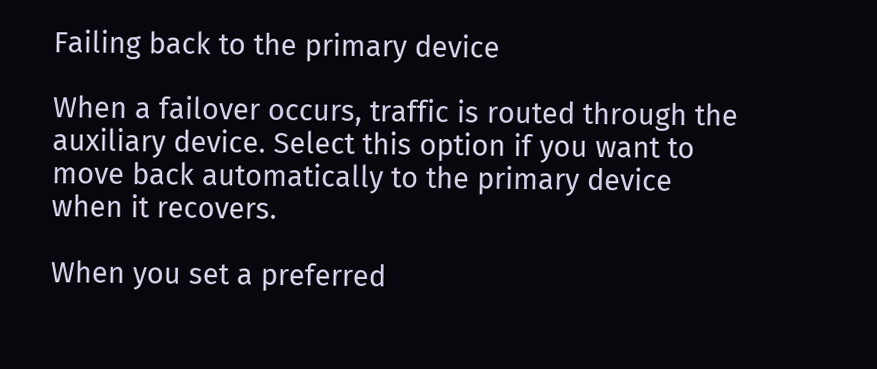Failing back to the primary device

When a failover occurs, traffic is routed through the auxiliary device. Select this option if you want to move back automatically to the primary device when it recovers.

When you set a preferred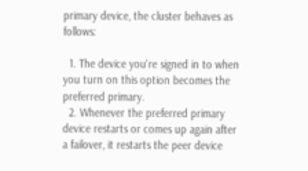primary device, the cluster behaves as follows:

  1. The device you're signed in to when you turn on this option becomes the preferred primary.
  2. Whenever the preferred primary device restarts or comes up again after a failover, it restarts the peer device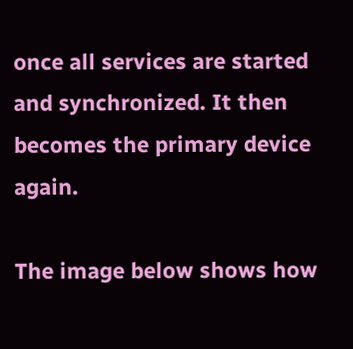once all services are started and synchronized. It then becomes the primary device again.

The image below shows how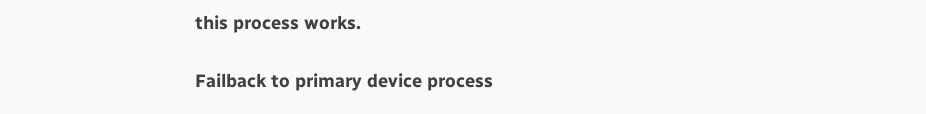this process works.

Failback to primary device process